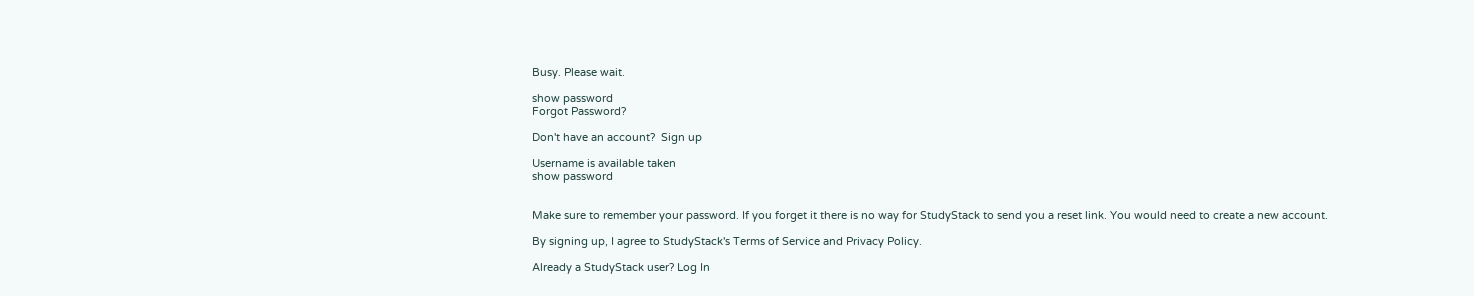Busy. Please wait.

show password
Forgot Password?

Don't have an account?  Sign up

Username is available taken
show password


Make sure to remember your password. If you forget it there is no way for StudyStack to send you a reset link. You would need to create a new account.

By signing up, I agree to StudyStack's Terms of Service and Privacy Policy.

Already a StudyStack user? Log In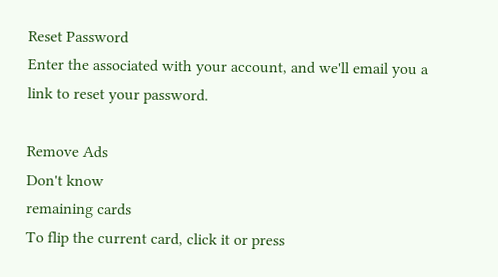Reset Password
Enter the associated with your account, and we'll email you a link to reset your password.

Remove Ads
Don't know
remaining cards
To flip the current card, click it or press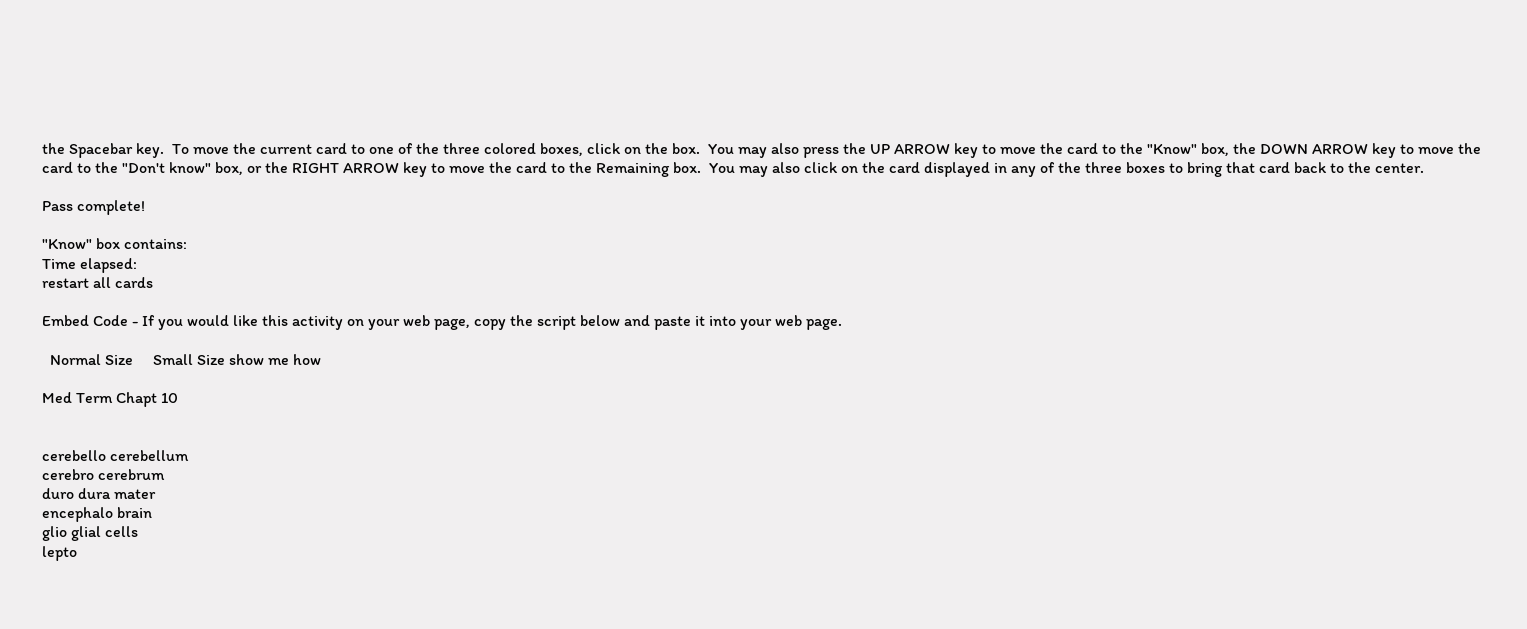the Spacebar key.  To move the current card to one of the three colored boxes, click on the box.  You may also press the UP ARROW key to move the card to the "Know" box, the DOWN ARROW key to move the card to the "Don't know" box, or the RIGHT ARROW key to move the card to the Remaining box.  You may also click on the card displayed in any of the three boxes to bring that card back to the center.

Pass complete!

"Know" box contains:
Time elapsed:
restart all cards

Embed Code - If you would like this activity on your web page, copy the script below and paste it into your web page.

  Normal Size     Small Size show me how

Med Term Chapt 10


cerebello cerebellum
cerebro cerebrum
duro dura mater
encephalo brain
glio glial cells
lepto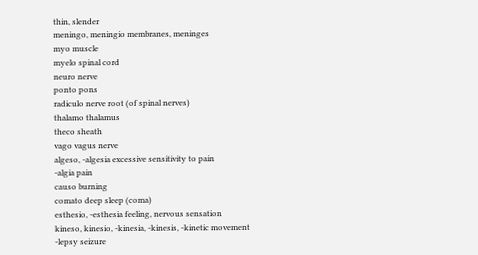thin, slender
meningo, meningio membranes, meninges
myo muscle
myelo spinal cord
neuro nerve
ponto pons
radiculo nerve root (of spinal nerves)
thalamo thalamus
theco sheath
vago vagus nerve
algeso, -algesia excessive sensitivity to pain
-algia pain
causo burning
comato deep sleep (coma)
esthesio, -esthesia feeling, nervous sensation
kineso, kinesio, -kinesia, -kinesis, -kinetic movement
-lepsy seizure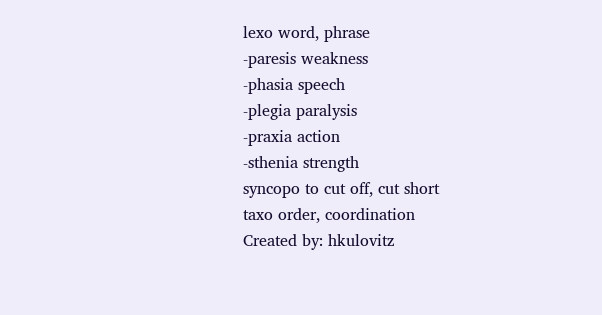lexo word, phrase
-paresis weakness
-phasia speech
-plegia paralysis
-praxia action
-sthenia strength
syncopo to cut off, cut short
taxo order, coordination
Created by: hkulovitz